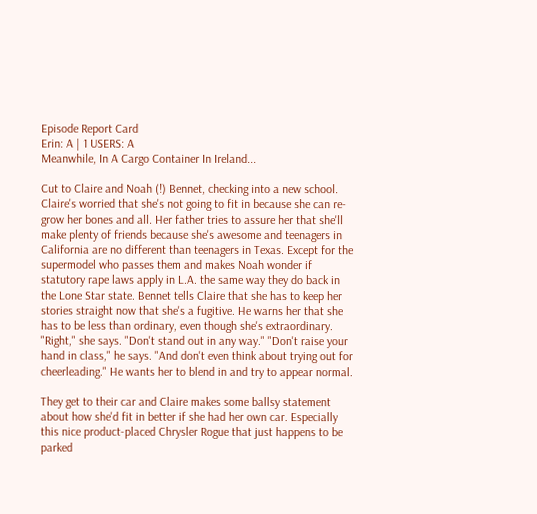Episode Report Card
Erin: A | 1 USERS: A
Meanwhile, In A Cargo Container In Ireland...

Cut to Claire and Noah (!) Bennet, checking into a new school. Claire's worried that she's not going to fit in because she can re-grow her bones and all. Her father tries to assure her that she'll make plenty of friends because she's awesome and teenagers in California are no different than teenagers in Texas. Except for the supermodel who passes them and makes Noah wonder if statutory rape laws apply in L.A. the same way they do back in the Lone Star state. Bennet tells Claire that she has to keep her stories straight now that she's a fugitive. He warns her that she has to be less than ordinary, even though she's extraordinary. "Right," she says. "Don't stand out in any way." "Don't raise your hand in class," he says. "And don't even think about trying out for cheerleading." He wants her to blend in and try to appear normal.

They get to their car and Claire makes some ballsy statement about how she'd fit in better if she had her own car. Especially this nice product-placed Chrysler Rogue that just happens to be parked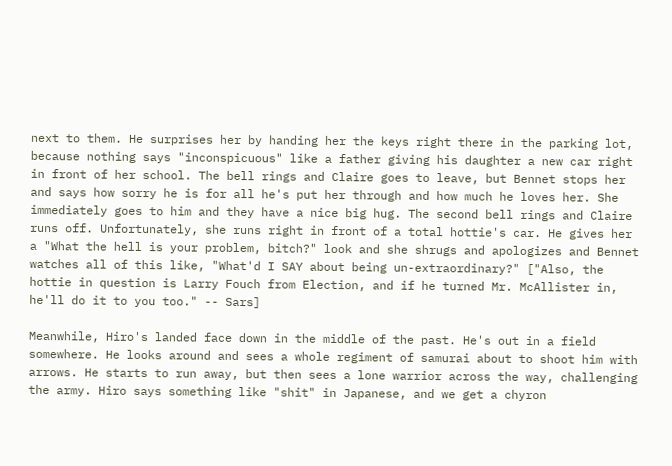next to them. He surprises her by handing her the keys right there in the parking lot, because nothing says "inconspicuous" like a father giving his daughter a new car right in front of her school. The bell rings and Claire goes to leave, but Bennet stops her and says how sorry he is for all he's put her through and how much he loves her. She immediately goes to him and they have a nice big hug. The second bell rings and Claire runs off. Unfortunately, she runs right in front of a total hottie's car. He gives her a "What the hell is your problem, bitch?" look and she shrugs and apologizes and Bennet watches all of this like, "What'd I SAY about being un-extraordinary?" ["Also, the hottie in question is Larry Fouch from Election, and if he turned Mr. McAllister in, he'll do it to you too." -- Sars]

Meanwhile, Hiro's landed face down in the middle of the past. He's out in a field somewhere. He looks around and sees a whole regiment of samurai about to shoot him with arrows. He starts to run away, but then sees a lone warrior across the way, challenging the army. Hiro says something like "shit" in Japanese, and we get a chyron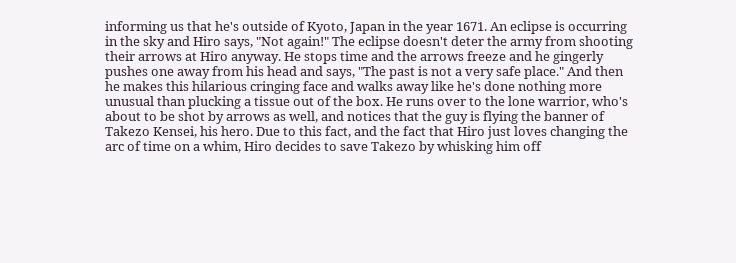informing us that he's outside of Kyoto, Japan in the year 1671. An eclipse is occurring in the sky and Hiro says, "Not again!" The eclipse doesn't deter the army from shooting their arrows at Hiro anyway. He stops time and the arrows freeze and he gingerly pushes one away from his head and says, "The past is not a very safe place." And then he makes this hilarious cringing face and walks away like he's done nothing more unusual than plucking a tissue out of the box. He runs over to the lone warrior, who's about to be shot by arrows as well, and notices that the guy is flying the banner of Takezo Kensei, his hero. Due to this fact, and the fact that Hiro just loves changing the arc of time on a whim, Hiro decides to save Takezo by whisking him off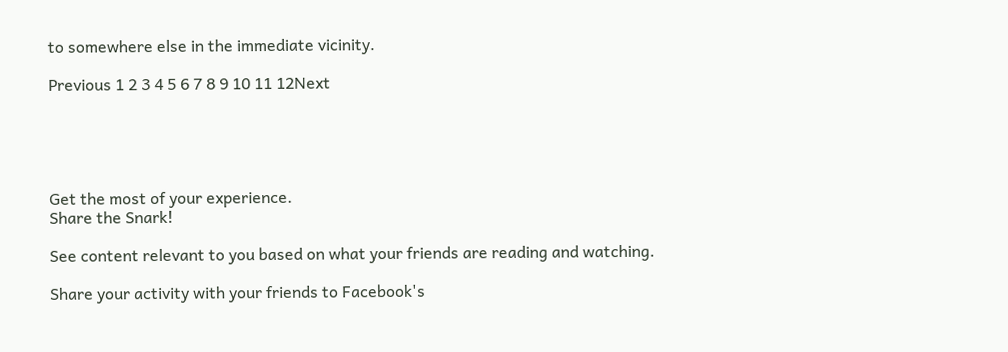to somewhere else in the immediate vicinity.

Previous 1 2 3 4 5 6 7 8 9 10 11 12Next





Get the most of your experience.
Share the Snark!

See content relevant to you based on what your friends are reading and watching.

Share your activity with your friends to Facebook's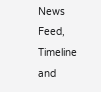News Feed, Timeline and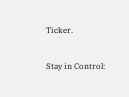Ticker.

Stay in Control: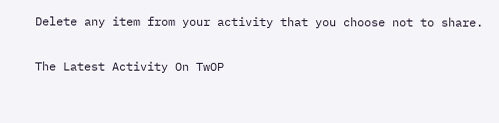Delete any item from your activity that you choose not to share.

The Latest Activity On TwOP